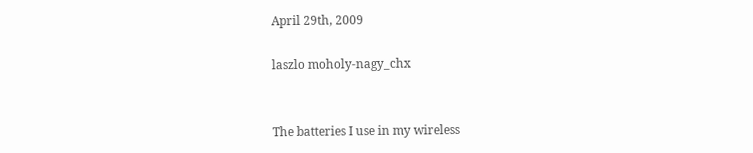April 29th, 2009

laszlo moholy-nagy_chx


The batteries I use in my wireless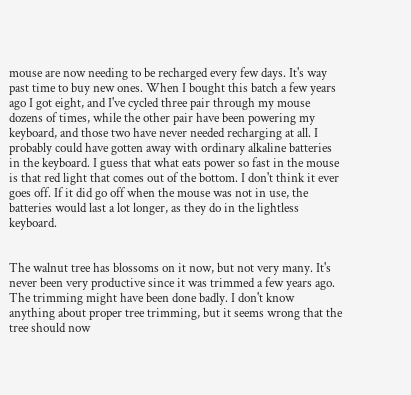mouse are now needing to be recharged every few days. It's way past time to buy new ones. When I bought this batch a few years ago I got eight, and I've cycled three pair through my mouse dozens of times, while the other pair have been powering my keyboard, and those two have never needed recharging at all. I probably could have gotten away with ordinary alkaline batteries in the keyboard. I guess that what eats power so fast in the mouse is that red light that comes out of the bottom. I don't think it ever goes off. If it did go off when the mouse was not in use, the batteries would last a lot longer, as they do in the lightless keyboard.


The walnut tree has blossoms on it now, but not very many. It's never been very productive since it was trimmed a few years ago. The trimming might have been done badly. I don't know anything about proper tree trimming, but it seems wrong that the tree should now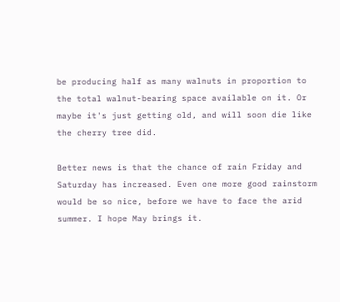be producing half as many walnuts in proportion to the total walnut-bearing space available on it. Or maybe it's just getting old, and will soon die like the cherry tree did.

Better news is that the chance of rain Friday and Saturday has increased. Even one more good rainstorm would be so nice, before we have to face the arid summer. I hope May brings it.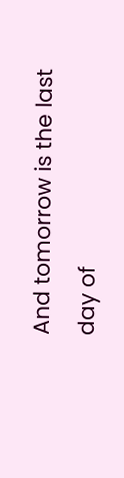And tomorrow is the last day of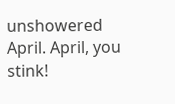unshowered April. April, you stink!